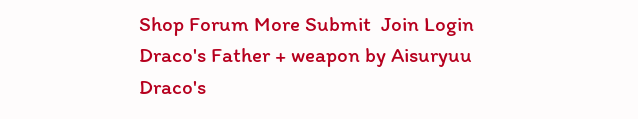Shop Forum More Submit  Join Login
Draco's Father + weapon by Aisuryuu Draco's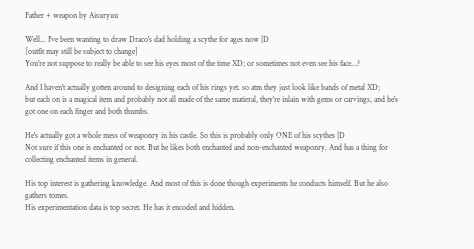Father + weapon by Aisuryuu

Well... I've been wanting to draw Draco's dad holding a scythe for ages now |D
[outfit may still be subject to change]
You're not suppose to really be able to see his eyes most of the time XD; or sometimes not even see his face...?

And I haven't actually gotten around to designing each of his rings yet. so atm they just look like bands of metal XD;
but each on is a magical item and probably not all made of the same matieral, they're inlain with gems or carvings, and he's got one on each finger and both thumbs.

He's actually got a whole mess of weaponry in his castle. So this is probably only ONE of his scythes |D
Not sure if this one is enchanted or not. But he likes both enchanted and non-enchanted weaponry. And has a thing for collecting enchanted items in general.

His top interest is gathering knowledge. And most of this is done though experiments he conducts himself. But he also gathers tomes.
His experimentation data is top secret. He has it encoded and hidden.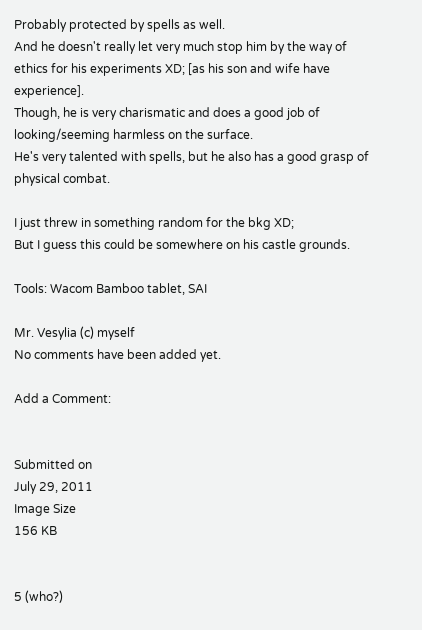Probably protected by spells as well.
And he doesn't really let very much stop him by the way of ethics for his experiments XD; [as his son and wife have experience].
Though, he is very charismatic and does a good job of looking/seeming harmless on the surface.
He's very talented with spells, but he also has a good grasp of physical combat.

I just threw in something random for the bkg XD;
But I guess this could be somewhere on his castle grounds.

Tools: Wacom Bamboo tablet, SAI

Mr. Vesylia (c) myself
No comments have been added yet.

Add a Comment:


Submitted on
July 29, 2011
Image Size
156 KB


5 (who?)